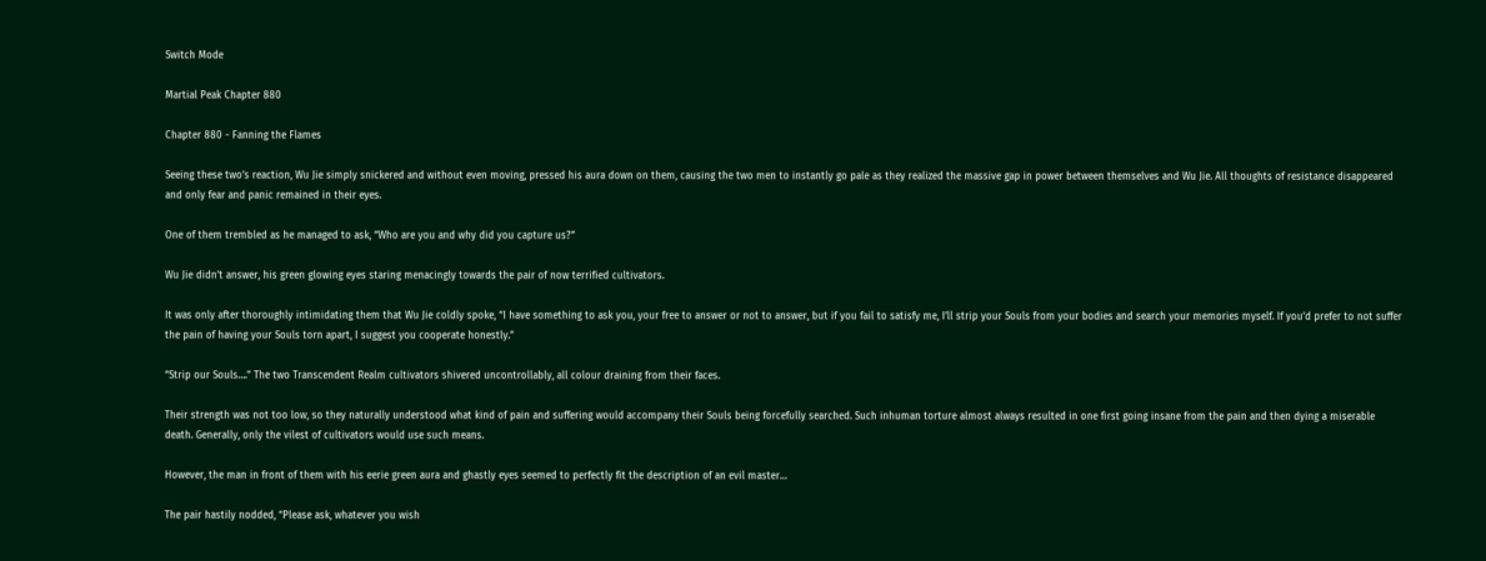Switch Mode

Martial Peak Chapter 880

Chapter 880 - Fanning the Flames

Seeing these two’s reaction, Wu Jie simply snickered and without even moving, pressed his aura down on them, causing the two men to instantly go pale as they realized the massive gap in power between themselves and Wu Jie. All thoughts of resistance disappeared and only fear and panic remained in their eyes.

One of them trembled as he managed to ask, “Who are you and why did you capture us?”

Wu Jie didn’t answer, his green glowing eyes staring menacingly towards the pair of now terrified cultivators.

It was only after thoroughly intimidating them that Wu Jie coldly spoke, “I have something to ask you, your free to answer or not to answer, but if you fail to satisfy me, I’ll strip your Souls from your bodies and search your memories myself. If you’d prefer to not suffer the pain of having your Souls torn apart, I suggest you cooperate honestly.”

“Strip our Souls….” The two Transcendent Realm cultivators shivered uncontrollably, all colour draining from their faces.

Their strength was not too low, so they naturally understood what kind of pain and suffering would accompany their Souls being forcefully searched. Such inhuman torture almost always resulted in one first going insane from the pain and then dying a miserable death. Generally, only the vilest of cultivators would use such means.

However, the man in front of them with his eerie green aura and ghastly eyes seemed to perfectly fit the description of an evil master…

The pair hastily nodded, “Please ask, whatever you wish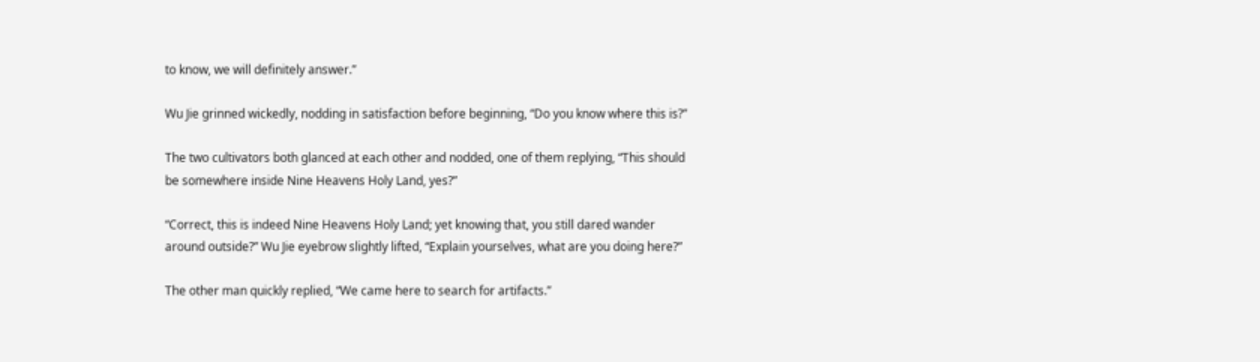to know, we will definitely answer.”

Wu Jie grinned wickedly, nodding in satisfaction before beginning, “Do you know where this is?”

The two cultivators both glanced at each other and nodded, one of them replying, “This should be somewhere inside Nine Heavens Holy Land, yes?”

“Correct, this is indeed Nine Heavens Holy Land; yet knowing that, you still dared wander around outside?” Wu Jie eyebrow slightly lifted, “Explain yourselves, what are you doing here?”

The other man quickly replied, “We came here to search for artifacts.”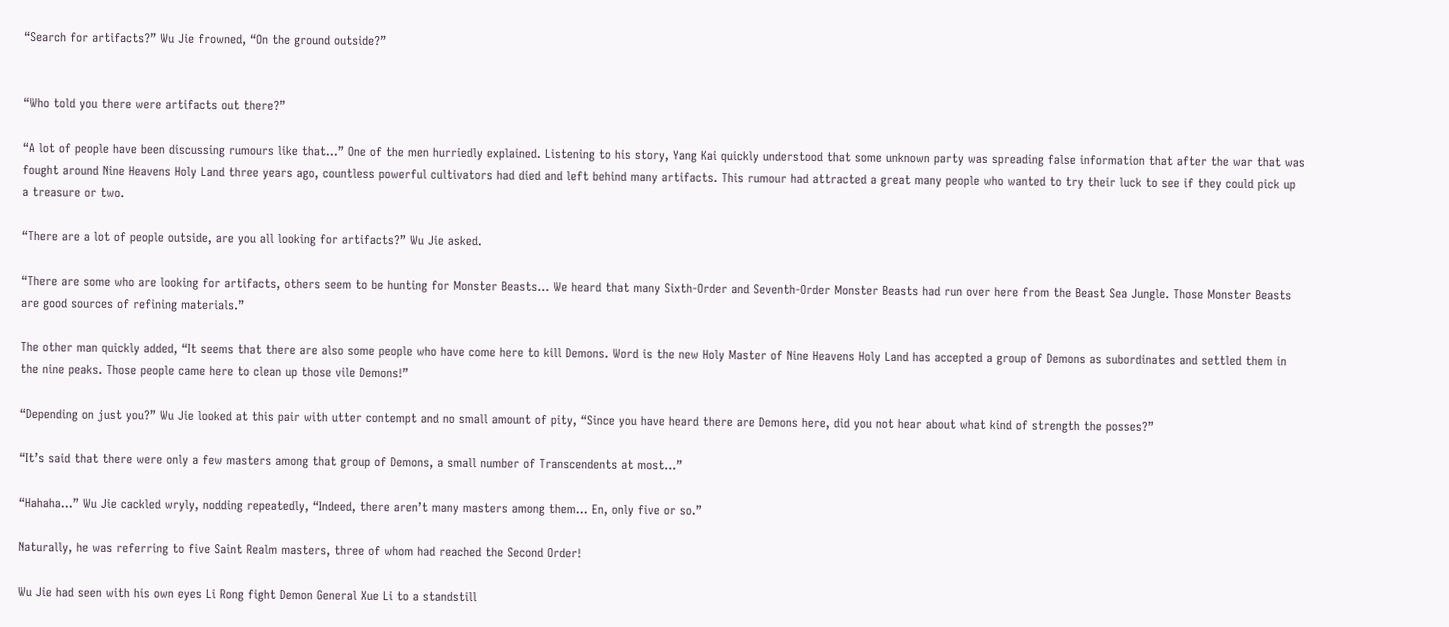“Search for artifacts?” Wu Jie frowned, “On the ground outside?”


“Who told you there were artifacts out there?”

“A lot of people have been discussing rumours like that…” One of the men hurriedly explained. Listening to his story, Yang Kai quickly understood that some unknown party was spreading false information that after the war that was fought around Nine Heavens Holy Land three years ago, countless powerful cultivators had died and left behind many artifacts. This rumour had attracted a great many people who wanted to try their luck to see if they could pick up a treasure or two.

“There are a lot of people outside, are you all looking for artifacts?” Wu Jie asked.

“There are some who are looking for artifacts, others seem to be hunting for Monster Beasts… We heard that many Sixth-Order and Seventh-Order Monster Beasts had run over here from the Beast Sea Jungle. Those Monster Beasts are good sources of refining materials.”

The other man quickly added, “It seems that there are also some people who have come here to kill Demons. Word is the new Holy Master of Nine Heavens Holy Land has accepted a group of Demons as subordinates and settled them in the nine peaks. Those people came here to clean up those vile Demons!”

“Depending on just you?” Wu Jie looked at this pair with utter contempt and no small amount of pity, “Since you have heard there are Demons here, did you not hear about what kind of strength the posses?”

“It’s said that there were only a few masters among that group of Demons, a small number of Transcendents at most…”

“Hahaha…” Wu Jie cackled wryly, nodding repeatedly, “Indeed, there aren’t many masters among them… En, only five or so.”

Naturally, he was referring to five Saint Realm masters, three of whom had reached the Second Order!

Wu Jie had seen with his own eyes Li Rong fight Demon General Xue Li to a standstill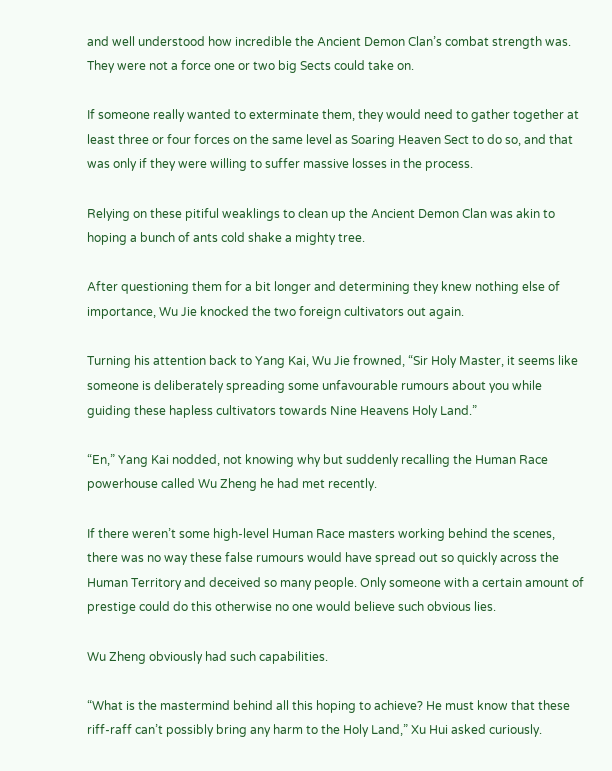and well understood how incredible the Ancient Demon Clan’s combat strength was. They were not a force one or two big Sects could take on.

If someone really wanted to exterminate them, they would need to gather together at least three or four forces on the same level as Soaring Heaven Sect to do so, and that was only if they were willing to suffer massive losses in the process.

Relying on these pitiful weaklings to clean up the Ancient Demon Clan was akin to hoping a bunch of ants cold shake a mighty tree.

After questioning them for a bit longer and determining they knew nothing else of importance, Wu Jie knocked the two foreign cultivators out again.

Turning his attention back to Yang Kai, Wu Jie frowned, “Sir Holy Master, it seems like someone is deliberately spreading some unfavourable rumours about you while guiding these hapless cultivators towards Nine Heavens Holy Land.”

“En,” Yang Kai nodded, not knowing why but suddenly recalling the Human Race powerhouse called Wu Zheng he had met recently.

If there weren’t some high-level Human Race masters working behind the scenes, there was no way these false rumours would have spread out so quickly across the Human Territory and deceived so many people. Only someone with a certain amount of prestige could do this otherwise no one would believe such obvious lies.

Wu Zheng obviously had such capabilities.

“What is the mastermind behind all this hoping to achieve? He must know that these riff-raff can’t possibly bring any harm to the Holy Land,” Xu Hui asked curiously.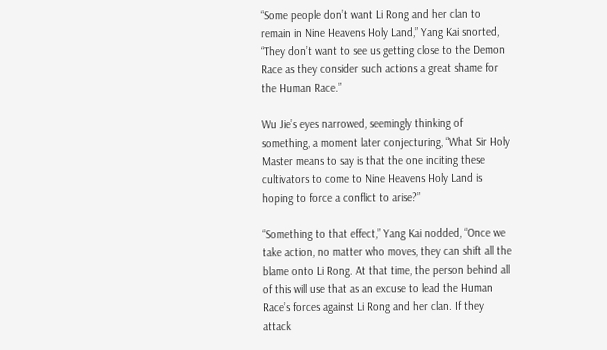“Some people don’t want Li Rong and her clan to remain in Nine Heavens Holy Land,” Yang Kai snorted, “They don’t want to see us getting close to the Demon Race as they consider such actions a great shame for the Human Race.”

Wu Jie’s eyes narrowed, seemingly thinking of something, a moment later conjecturing, “What Sir Holy Master means to say is that the one inciting these cultivators to come to Nine Heavens Holy Land is hoping to force a conflict to arise?”

“Something to that effect,” Yang Kai nodded, “Once we take action, no matter who moves, they can shift all the blame onto Li Rong. At that time, the person behind all of this will use that as an excuse to lead the Human Race’s forces against Li Rong and her clan. If they attack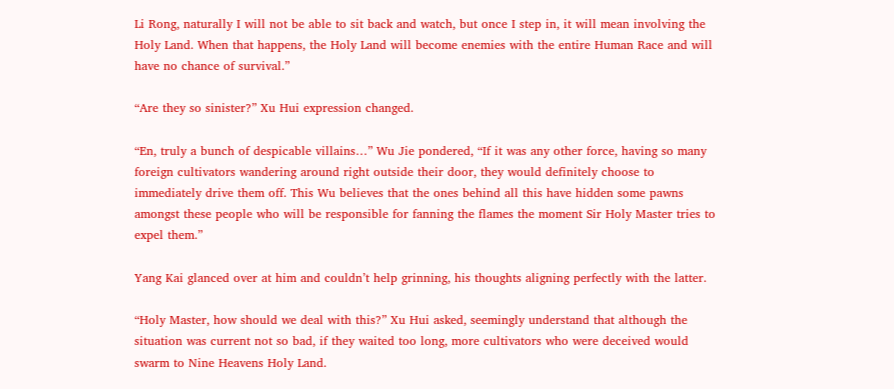Li Rong, naturally I will not be able to sit back and watch, but once I step in, it will mean involving the Holy Land. When that happens, the Holy Land will become enemies with the entire Human Race and will have no chance of survival.”

“Are they so sinister?” Xu Hui expression changed.

“En, truly a bunch of despicable villains…” Wu Jie pondered, “If it was any other force, having so many foreign cultivators wandering around right outside their door, they would definitely choose to immediately drive them off. This Wu believes that the ones behind all this have hidden some pawns amongst these people who will be responsible for fanning the flames the moment Sir Holy Master tries to expel them.”

Yang Kai glanced over at him and couldn’t help grinning, his thoughts aligning perfectly with the latter.

“Holy Master, how should we deal with this?” Xu Hui asked, seemingly understand that although the situation was current not so bad, if they waited too long, more cultivators who were deceived would swarm to Nine Heavens Holy Land.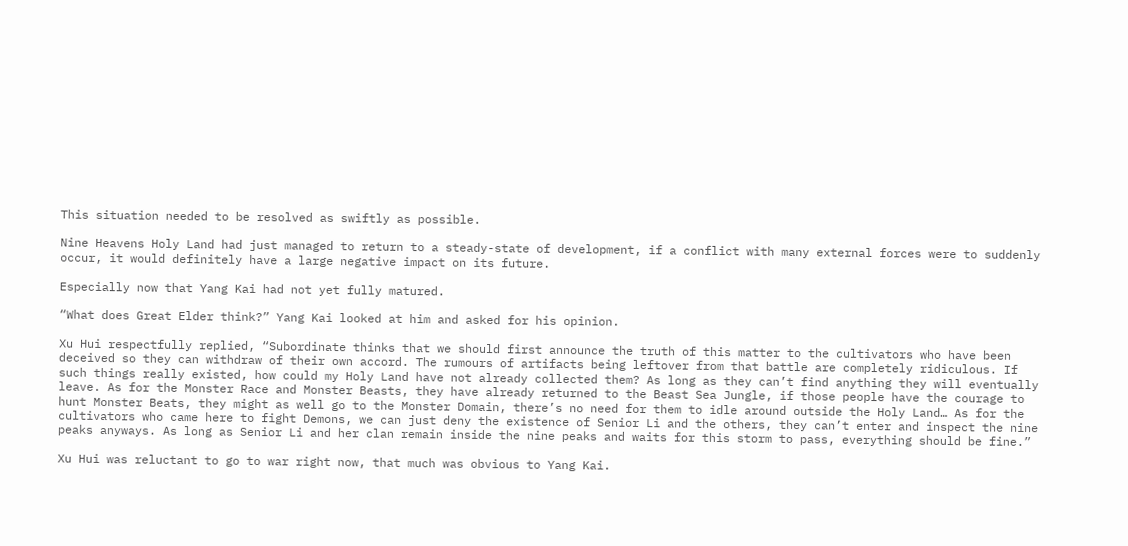This situation needed to be resolved as swiftly as possible.

Nine Heavens Holy Land had just managed to return to a steady-state of development, if a conflict with many external forces were to suddenly occur, it would definitely have a large negative impact on its future.

Especially now that Yang Kai had not yet fully matured.

“What does Great Elder think?” Yang Kai looked at him and asked for his opinion.

Xu Hui respectfully replied, “Subordinate thinks that we should first announce the truth of this matter to the cultivators who have been deceived so they can withdraw of their own accord. The rumours of artifacts being leftover from that battle are completely ridiculous. If such things really existed, how could my Holy Land have not already collected them? As long as they can’t find anything they will eventually leave. As for the Monster Race and Monster Beasts, they have already returned to the Beast Sea Jungle, if those people have the courage to hunt Monster Beats, they might as well go to the Monster Domain, there’s no need for them to idle around outside the Holy Land… As for the cultivators who came here to fight Demons, we can just deny the existence of Senior Li and the others, they can’t enter and inspect the nine peaks anyways. As long as Senior Li and her clan remain inside the nine peaks and waits for this storm to pass, everything should be fine.”

Xu Hui was reluctant to go to war right now, that much was obvious to Yang Kai.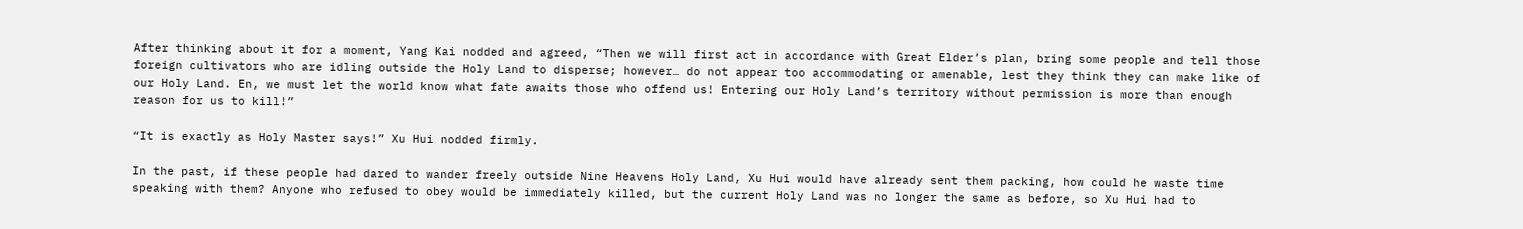After thinking about it for a moment, Yang Kai nodded and agreed, “Then we will first act in accordance with Great Elder’s plan, bring some people and tell those foreign cultivators who are idling outside the Holy Land to disperse; however… do not appear too accommodating or amenable, lest they think they can make like of our Holy Land. En, we must let the world know what fate awaits those who offend us! Entering our Holy Land’s territory without permission is more than enough reason for us to kill!”

“It is exactly as Holy Master says!” Xu Hui nodded firmly.

In the past, if these people had dared to wander freely outside Nine Heavens Holy Land, Xu Hui would have already sent them packing, how could he waste time speaking with them? Anyone who refused to obey would be immediately killed, but the current Holy Land was no longer the same as before, so Xu Hui had to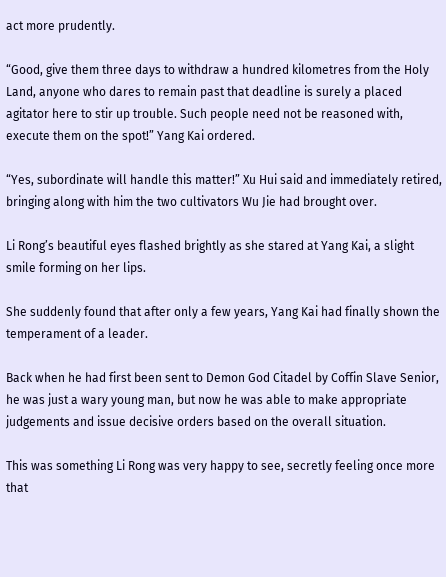act more prudently.

“Good, give them three days to withdraw a hundred kilometres from the Holy Land, anyone who dares to remain past that deadline is surely a placed agitator here to stir up trouble. Such people need not be reasoned with, execute them on the spot!” Yang Kai ordered.

“Yes, subordinate will handle this matter!” Xu Hui said and immediately retired, bringing along with him the two cultivators Wu Jie had brought over.

Li Rong’s beautiful eyes flashed brightly as she stared at Yang Kai, a slight smile forming on her lips.

She suddenly found that after only a few years, Yang Kai had finally shown the temperament of a leader.

Back when he had first been sent to Demon God Citadel by Coffin Slave Senior, he was just a wary young man, but now he was able to make appropriate judgements and issue decisive orders based on the overall situation.

This was something Li Rong was very happy to see, secretly feeling once more that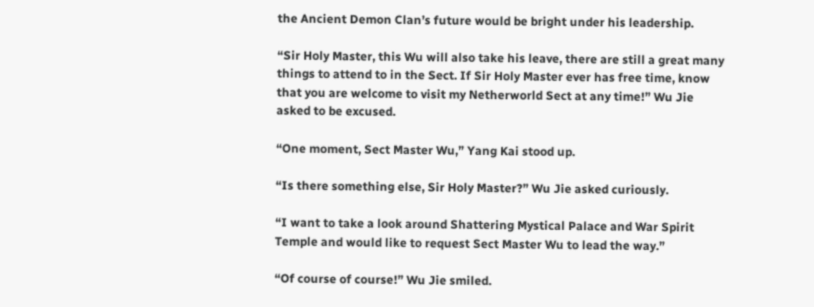the Ancient Demon Clan’s future would be bright under his leadership.

“Sir Holy Master, this Wu will also take his leave, there are still a great many things to attend to in the Sect. If Sir Holy Master ever has free time, know that you are welcome to visit my Netherworld Sect at any time!” Wu Jie asked to be excused.

“One moment, Sect Master Wu,” Yang Kai stood up.

“Is there something else, Sir Holy Master?” Wu Jie asked curiously.

“I want to take a look around Shattering Mystical Palace and War Spirit Temple and would like to request Sect Master Wu to lead the way.”

“Of course of course!” Wu Jie smiled.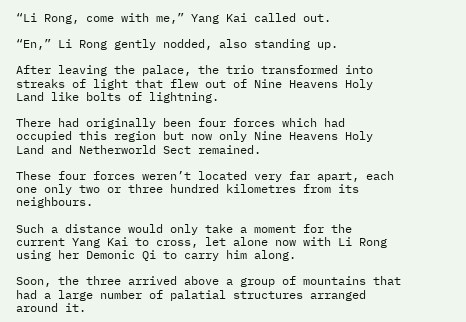“Li Rong, come with me,” Yang Kai called out.

“En,” Li Rong gently nodded, also standing up.

After leaving the palace, the trio transformed into streaks of light that flew out of Nine Heavens Holy Land like bolts of lightning.

There had originally been four forces which had occupied this region but now only Nine Heavens Holy Land and Netherworld Sect remained.

These four forces weren’t located very far apart, each one only two or three hundred kilometres from its neighbours.

Such a distance would only take a moment for the current Yang Kai to cross, let alone now with Li Rong using her Demonic Qi to carry him along.

Soon, the three arrived above a group of mountains that had a large number of palatial structures arranged around it.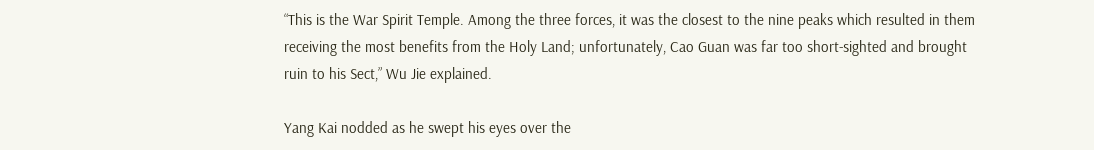“This is the War Spirit Temple. Among the three forces, it was the closest to the nine peaks which resulted in them receiving the most benefits from the Holy Land; unfortunately, Cao Guan was far too short-sighted and brought ruin to his Sect,” Wu Jie explained.

Yang Kai nodded as he swept his eyes over the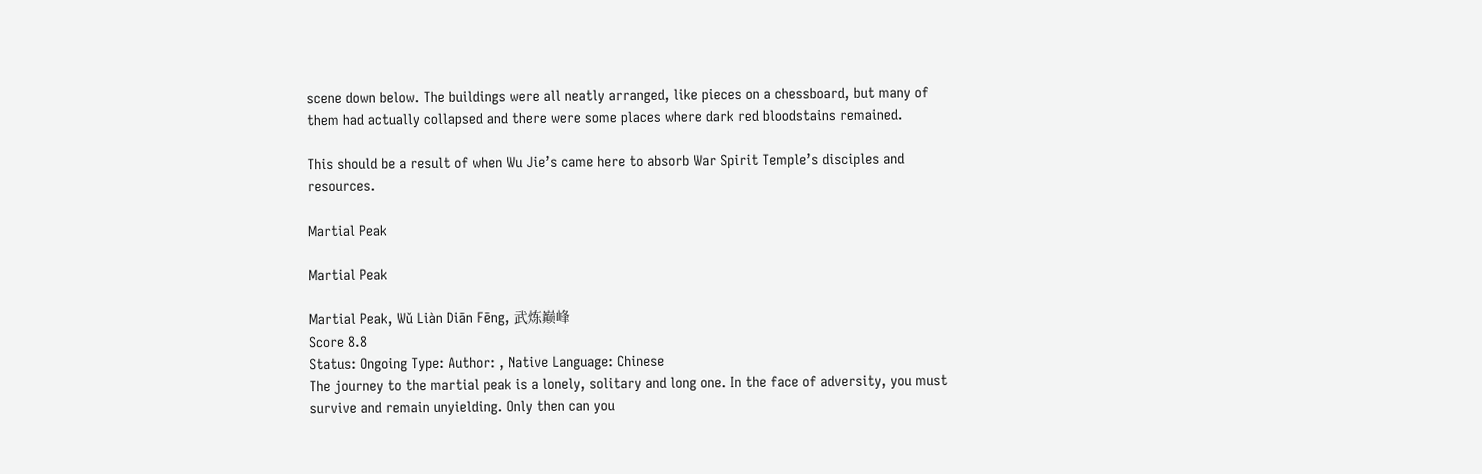scene down below. The buildings were all neatly arranged, like pieces on a chessboard, but many of them had actually collapsed and there were some places where dark red bloodstains remained.

This should be a result of when Wu Jie’s came here to absorb War Spirit Temple’s disciples and resources.

Martial Peak

Martial Peak

Martial Peak, Wǔ Liàn Diān Fēng, 武炼巅峰
Score 8.8
Status: Ongoing Type: Author: , Native Language: Chinese
The journey to the martial peak is a lonely, solitary and long one. In the face of adversity, you must survive and remain unyielding. Only then can you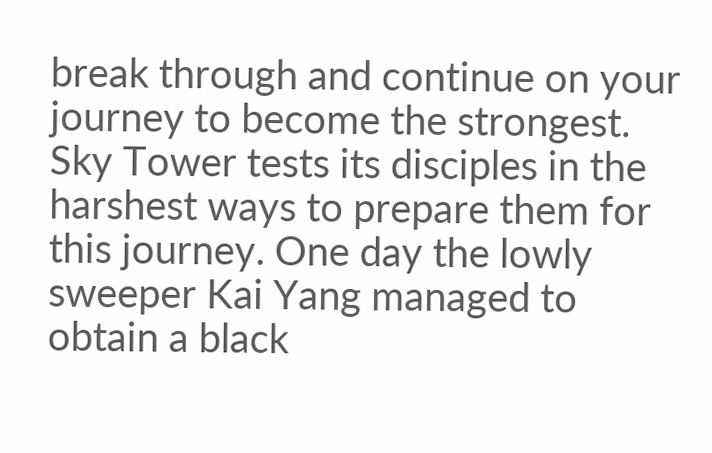break through and continue on your journey to become the strongest. Sky Tower tests its disciples in the harshest ways to prepare them for this journey. One day the lowly sweeper Kai Yang managed to obtain a black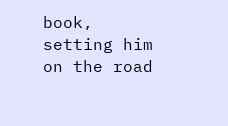book, setting him on the road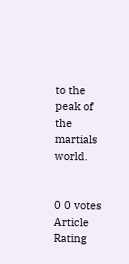to the peak of the martials world.


0 0 votes
Article Rating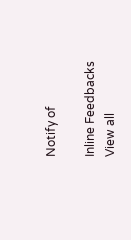Notify of

Inline Feedbacks
View all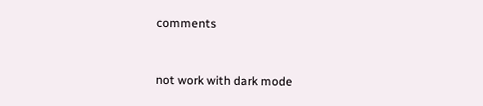comments


not work with dark mode